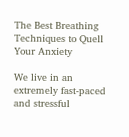The Best Breathing Techniques to Quell Your Anxiety

We live in an extremely fast-paced and stressful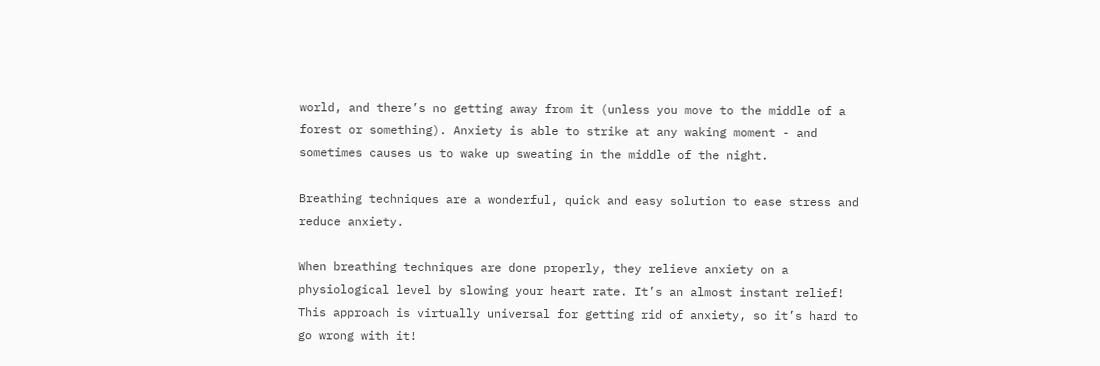world, and there’s no getting away from it (unless you move to the middle of a forest or something). Anxiety is able to strike at any waking moment - and sometimes causes us to wake up sweating in the middle of the night.

Breathing techniques are a wonderful, quick and easy solution to ease stress and reduce anxiety.

When breathing techniques are done properly, they relieve anxiety on a physiological level by slowing your heart rate. It’s an almost instant relief! This approach is virtually universal for getting rid of anxiety, so it’s hard to go wrong with it!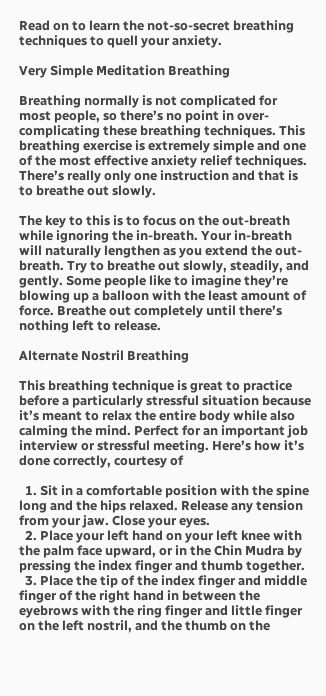Read on to learn the not-so-secret breathing techniques to quell your anxiety.

Very Simple Meditation Breathing

Breathing normally is not complicated for most people, so there’s no point in over-complicating these breathing techniques. This breathing exercise is extremely simple and one of the most effective anxiety relief techniques. There’s really only one instruction and that is to breathe out slowly.

The key to this is to focus on the out-breath while ignoring the in-breath. Your in-breath will naturally lengthen as you extend the out-breath. Try to breathe out slowly, steadily, and gently. Some people like to imagine they’re blowing up a balloon with the least amount of force. Breathe out completely until there’s nothing left to release.

Alternate Nostril Breathing

This breathing technique is great to practice before a particularly stressful situation because it’s meant to relax the entire body while also calming the mind. Perfect for an important job interview or stressful meeting. Here’s how it’s done correctly, courtesy of

  1. Sit in a comfortable position with the spine long and the hips relaxed. Release any tension from your jaw. Close your eyes.
  2. Place your left hand on your left knee with the palm face upward, or in the Chin Mudra by pressing the index finger and thumb together.
  3. Place the tip of the index finger and middle finger of the right hand in between the eyebrows with the ring finger and little finger on the left nostril, and the thumb on the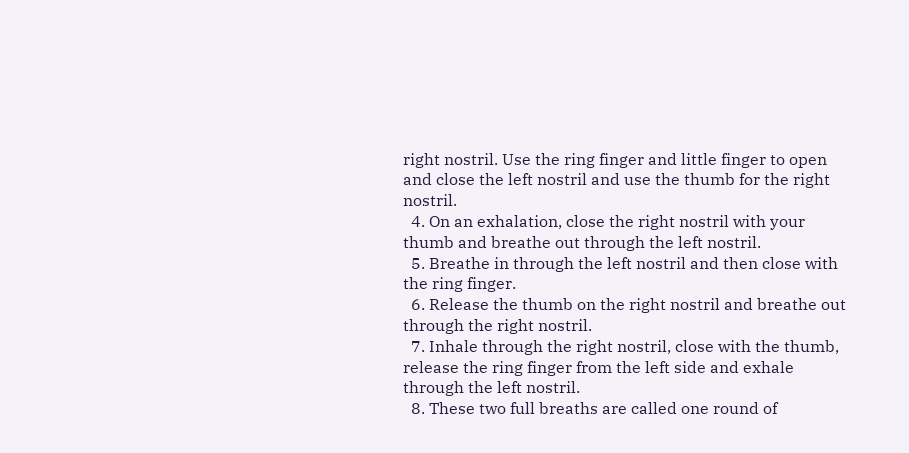right nostril. Use the ring finger and little finger to open and close the left nostril and use the thumb for the right nostril.
  4. On an exhalation, close the right nostril with your thumb and breathe out through the left nostril.
  5. Breathe in through the left nostril and then close with the ring finger.
  6. Release the thumb on the right nostril and breathe out through the right nostril.
  7. Inhale through the right nostril, close with the thumb, release the ring finger from the left side and exhale through the left nostril.
  8. These two full breaths are called one round of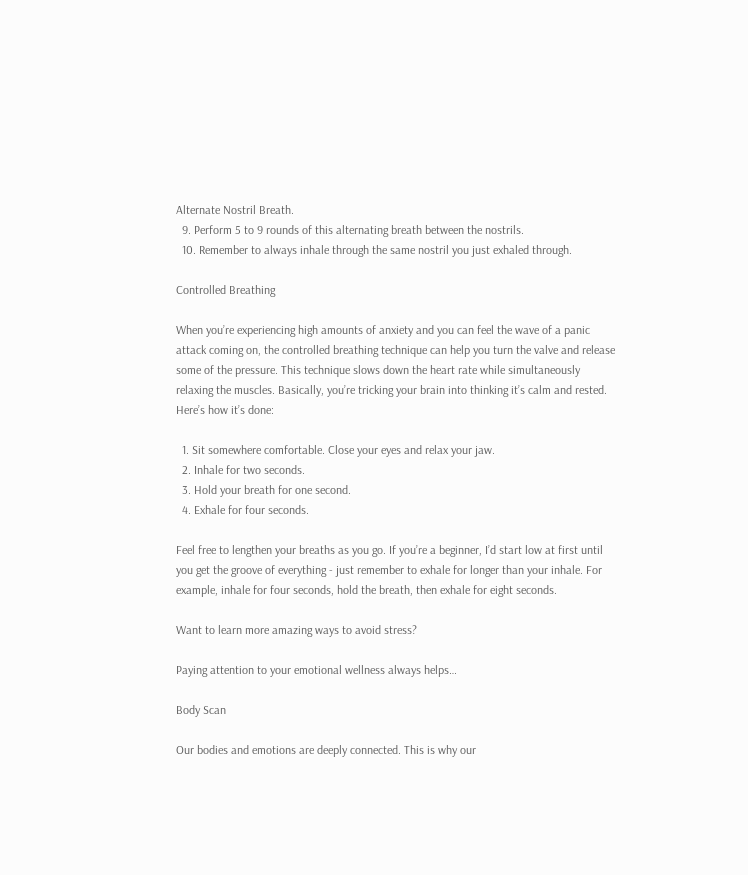Alternate Nostril Breath.
  9. Perform 5 to 9 rounds of this alternating breath between the nostrils.
  10. Remember to always inhale through the same nostril you just exhaled through.

Controlled Breathing

When you’re experiencing high amounts of anxiety and you can feel the wave of a panic attack coming on, the controlled breathing technique can help you turn the valve and release some of the pressure. This technique slows down the heart rate while simultaneously relaxing the muscles. Basically, you’re tricking your brain into thinking it’s calm and rested. Here’s how it’s done:

  1. Sit somewhere comfortable. Close your eyes and relax your jaw.
  2. Inhale for two seconds.
  3. Hold your breath for one second.
  4. Exhale for four seconds.

Feel free to lengthen your breaths as you go. If you’re a beginner, I’d start low at first until you get the groove of everything - just remember to exhale for longer than your inhale. For example, inhale for four seconds, hold the breath, then exhale for eight seconds.

Want to learn more amazing ways to avoid stress?

Paying attention to your emotional wellness always helps…

Body Scan

Our bodies and emotions are deeply connected. This is why our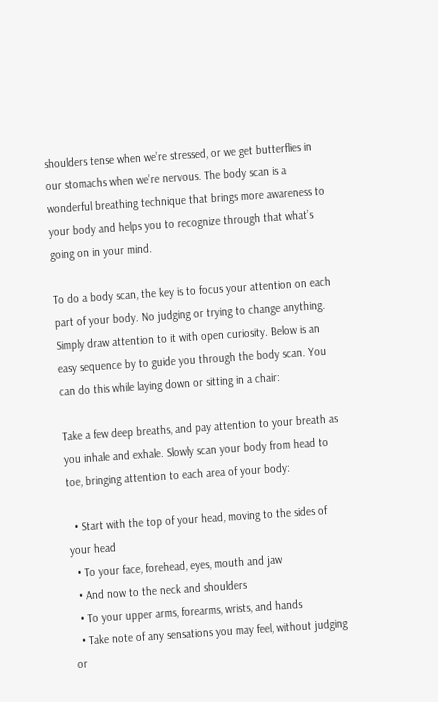shoulders tense when we’re stressed, or we get butterflies in our stomachs when we’re nervous. The body scan is a wonderful breathing technique that brings more awareness to your body and helps you to recognize through that what’s going on in your mind.

To do a body scan, the key is to focus your attention on each part of your body. No judging or trying to change anything. Simply draw attention to it with open curiosity. Below is an easy sequence by to guide you through the body scan. You can do this while laying down or sitting in a chair:

Take a few deep breaths, and pay attention to your breath as you inhale and exhale. Slowly scan your body from head to toe, bringing attention to each area of your body:

  • Start with the top of your head, moving to the sides of your head
  • To your face, forehead, eyes, mouth and jaw
  • And now to the neck and shoulders
  • To your upper arms, forearms, wrists, and hands
  • Take note of any sensations you may feel, without judging or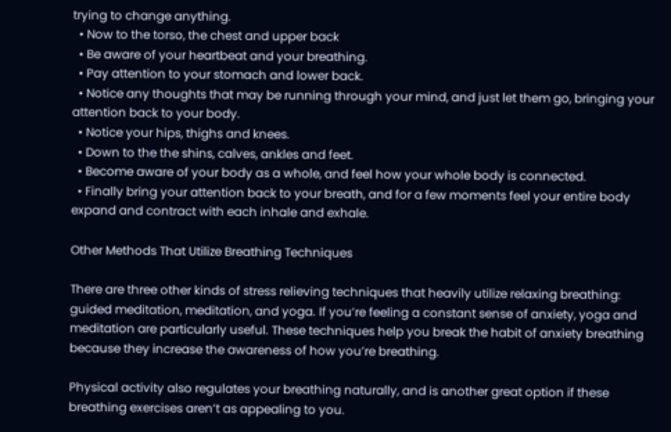trying to change anything.
  • Now to the torso, the chest and upper back
  • Be aware of your heartbeat and your breathing.
  • Pay attention to your stomach and lower back.
  • Notice any thoughts that may be running through your mind, and just let them go, bringing your attention back to your body.
  • Notice your hips, thighs and knees.
  • Down to the the shins, calves, ankles and feet.
  • Become aware of your body as a whole, and feel how your whole body is connected.
  • Finally bring your attention back to your breath, and for a few moments feel your entire body expand and contract with each inhale and exhale.

Other Methods That Utilize Breathing Techniques

There are three other kinds of stress relieving techniques that heavily utilize relaxing breathing: guided meditation, meditation, and yoga. If you’re feeling a constant sense of anxiety, yoga and meditation are particularly useful. These techniques help you break the habit of anxiety breathing because they increase the awareness of how you’re breathing.

Physical activity also regulates your breathing naturally, and is another great option if these breathing exercises aren’t as appealing to you.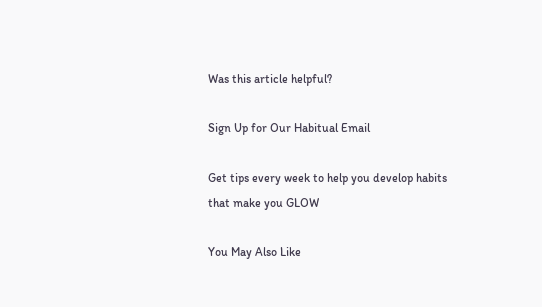Was this article helpful?

Sign Up for Our Habitual Email

Get tips every week to help you develop habits that make you GLOW

You May Also Like